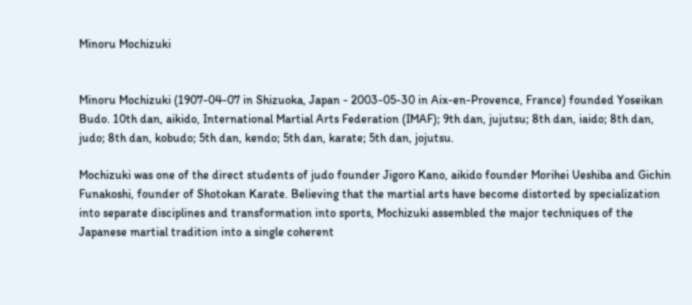Minoru Mochizuki


Minoru Mochizuki (1907-04-07 in Shizuoka, Japan - 2003-05-30 in Aix-en-Provence, France) founded Yoseikan Budo. 10th dan, aikido, International Martial Arts Federation (IMAF); 9th dan, jujutsu; 8th dan, iaido; 8th dan, judo; 8th dan, kobudo; 5th dan, kendo; 5th dan, karate; 5th dan, jojutsu.

Mochizuki was one of the direct students of judo founder Jigoro Kano, aikido founder Morihei Ueshiba and Gichin Funakoshi, founder of Shotokan Karate. Believing that the martial arts have become distorted by specialization into separate disciplines and transformation into sports, Mochizuki assembled the major techniques of the Japanese martial tradition into a single coherent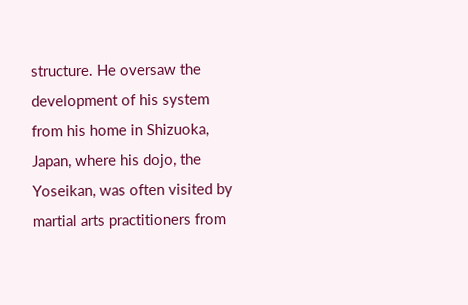structure. He oversaw the development of his system from his home in Shizuoka, Japan, where his dojo, the Yoseikan, was often visited by martial arts practitioners from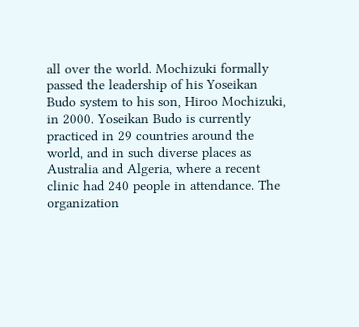all over the world. Mochizuki formally passed the leadership of his Yoseikan Budo system to his son, Hiroo Mochizuki, in 2000. Yoseikan Budo is currently practiced in 29 countries around the world, and in such diverse places as Australia and Algeria, where a recent clinic had 240 people in attendance. The organization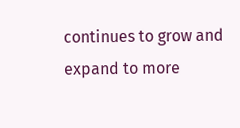continues to grow and expand to more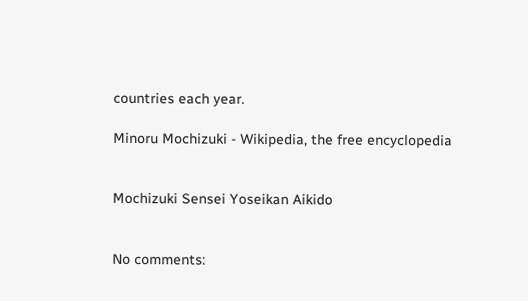countries each year.

Minoru Mochizuki - Wikipedia, the free encyclopedia


Mochizuki Sensei Yoseikan Aikido


No comments: